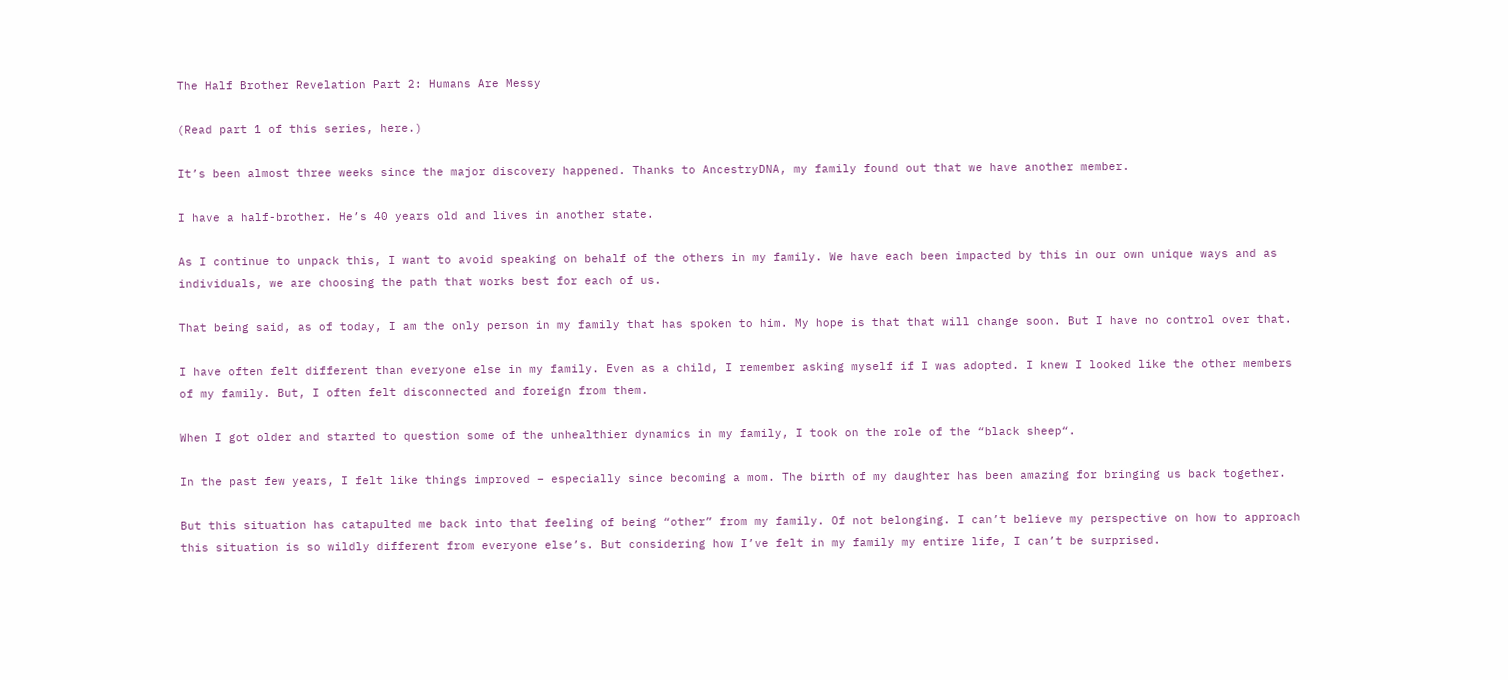The Half Brother Revelation Part 2: Humans Are Messy

(Read part 1 of this series, here.)

It’s been almost three weeks since the major discovery happened. Thanks to AncestryDNA, my family found out that we have another member.

I have a half-brother. He’s 40 years old and lives in another state.

As I continue to unpack this, I want to avoid speaking on behalf of the others in my family. We have each been impacted by this in our own unique ways and as individuals, we are choosing the path that works best for each of us.

That being said, as of today, I am the only person in my family that has spoken to him. My hope is that that will change soon. But I have no control over that.

I have often felt different than everyone else in my family. Even as a child, I remember asking myself if I was adopted. I knew I looked like the other members of my family. But, I often felt disconnected and foreign from them.

When I got older and started to question some of the unhealthier dynamics in my family, I took on the role of the “black sheep“.

In the past few years, I felt like things improved – especially since becoming a mom. The birth of my daughter has been amazing for bringing us back together.

But this situation has catapulted me back into that feeling of being “other” from my family. Of not belonging. I can’t believe my perspective on how to approach this situation is so wildly different from everyone else’s. But considering how I’ve felt in my family my entire life, I can’t be surprised.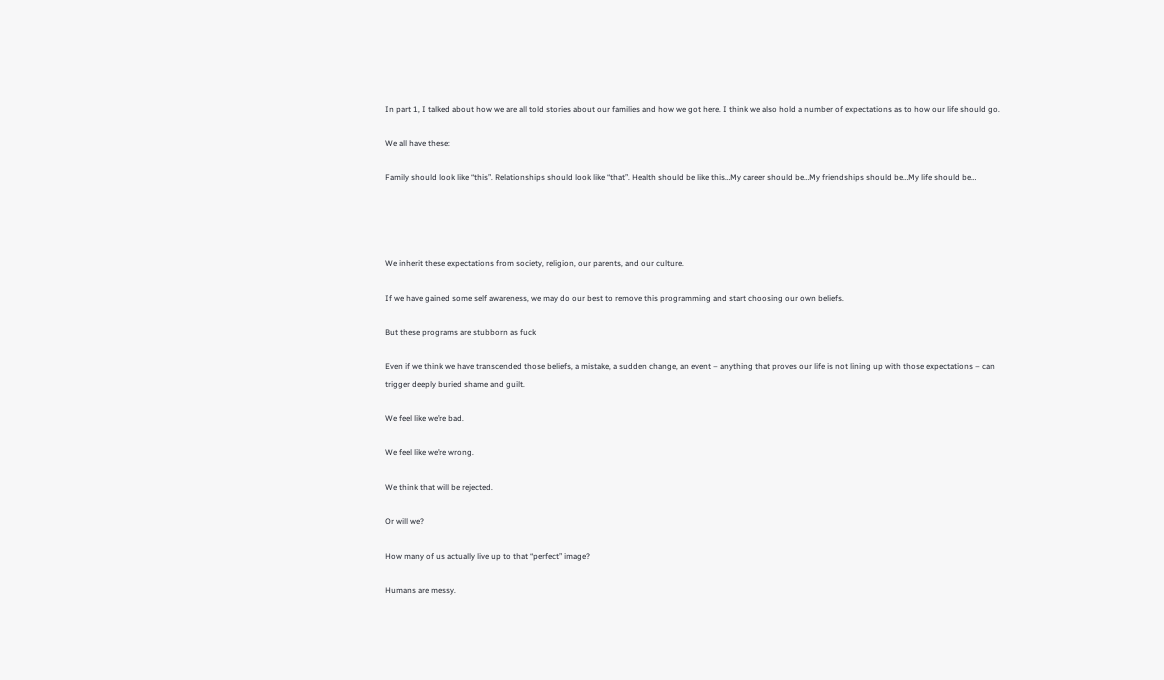In part 1, I talked about how we are all told stories about our families and how we got here. I think we also hold a number of expectations as to how our life should go.

We all have these:

Family should look like “this”. Relationships should look like “that”. Health should be like this…My career should be…My friendships should be…My life should be…




We inherit these expectations from society, religion, our parents, and our culture.

If we have gained some self awareness, we may do our best to remove this programming and start choosing our own beliefs.

But these programs are stubborn as fuck

Even if we think we have transcended those beliefs, a mistake, a sudden change, an event – anything that proves our life is not lining up with those expectations – can trigger deeply buried shame and guilt.

We feel like we’re bad.

We feel like we’re wrong.

We think that will be rejected.

Or will we?

How many of us actually live up to that “perfect” image?

Humans are messy.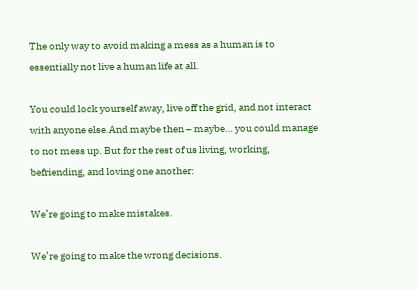The only way to avoid making a mess as a human is to essentially not live a human life at all.

You could lock yourself away, live off the grid, and not interact with anyone else.And maybe then – maybe… you could manage to not mess up. But for the rest of us living, working, befriending, and loving one another:

We’re going to make mistakes.

We’re going to make the wrong decisions.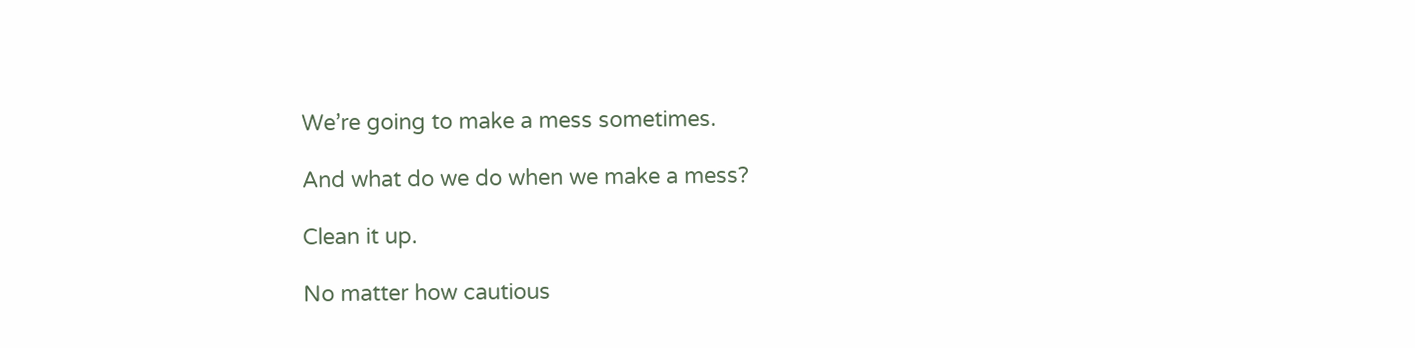We’re going to make a mess sometimes.

And what do we do when we make a mess?

Clean it up.

No matter how cautious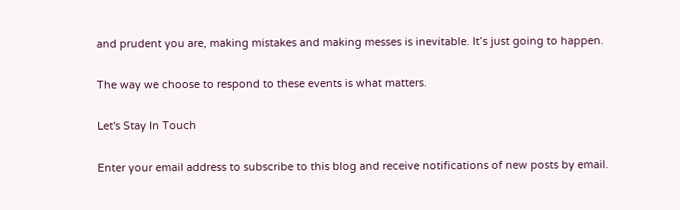and prudent you are, making mistakes and making messes is inevitable. It’s just going to happen.

The way we choose to respond to these events is what matters.

Let's Stay In Touch

Enter your email address to subscribe to this blog and receive notifications of new posts by email.